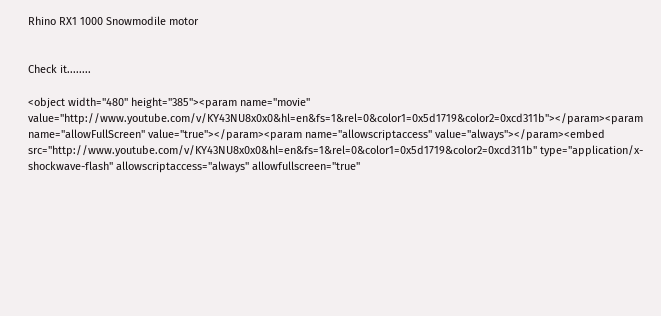Rhino RX1 1000 Snowmodile motor


Check it........

<object width="480" height="385"><param name="movie" value="http://www.youtube.com/v/KY43NU8x0x0&hl=en&fs=1&rel=0&color1=0x5d1719&color2=0xcd311b"></param><param name="allowFullScreen" value="true"></param><param name="allowscriptaccess" value="always"></param><embed src="http://www.youtube.com/v/KY43NU8x0x0&hl=en&fs=1&rel=0&color1=0x5d1719&color2=0xcd311b" type="application/x-shockwave-flash" allowscriptaccess="always" allowfullscreen="true"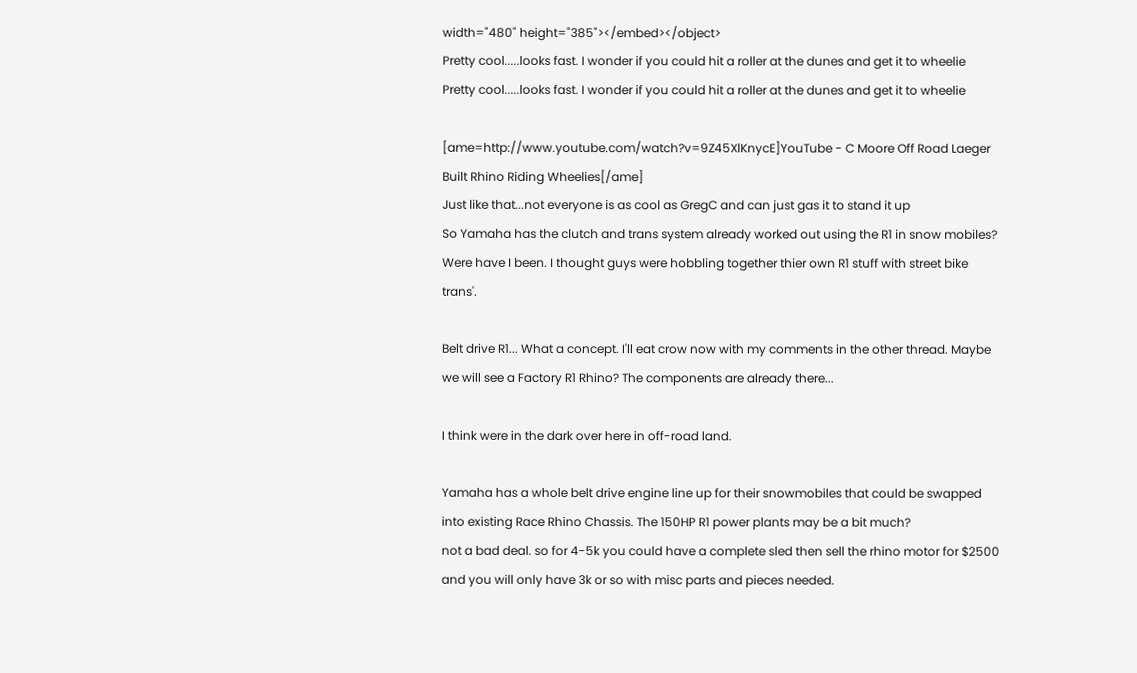width="480" height="385"></embed></object>
Pretty cool.....looks fast. I wonder if you could hit a roller at the dunes and get it to wheelie
Pretty cool.....looks fast. I wonder if you could hit a roller at the dunes and get it to wheelie

[ame=http://www.youtube.com/watch?v=9Z45XlKnycE]YouTube - C Moore Off Road Laeger Built Rhino Riding Wheelies[/ame]
Just like that...not everyone is as cool as GregC and can just gas it to stand it up
So Yamaha has the clutch and trans system already worked out using the R1 in snow mobiles? Were have I been. I thought guys were hobbling together thier own R1 stuff with street bike trans'.

Belt drive R1... What a concept. I'll eat crow now with my comments in the other thread. Maybe we will see a Factory R1 Rhino? The components are already there...

I think were in the dark over here in off-road land.

Yamaha has a whole belt drive engine line up for their snowmobiles that could be swapped into existing Race Rhino Chassis. The 150HP R1 power plants may be a bit much?
not a bad deal. so for 4-5k you could have a complete sled then sell the rhino motor for $2500 and you will only have 3k or so with misc parts and pieces needed.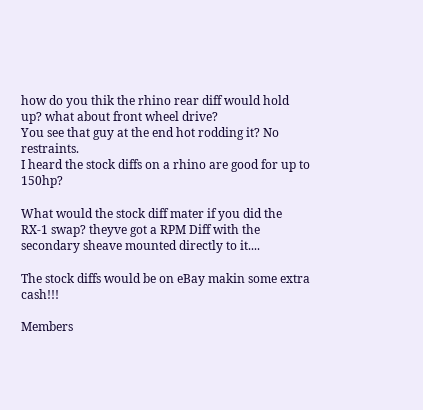how do you thik the rhino rear diff would hold up? what about front wheel drive?
You see that guy at the end hot rodding it? No restraints.
I heard the stock diffs on a rhino are good for up to 150hp?

What would the stock diff mater if you did the RX-1 swap? theyve got a RPM Diff with the secondary sheave mounted directly to it....

The stock diffs would be on eBay makin some extra cash!!!

Members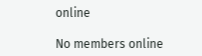online

No members online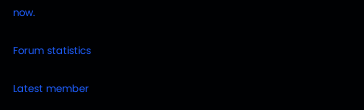now.

Forum statistics

Latest member